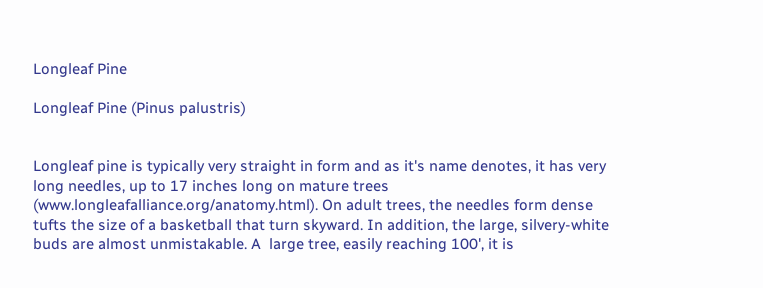Longleaf Pine

Longleaf Pine (Pinus palustris)


Longleaf pine is typically very straight in form and as it's name denotes, it has very long needles, up to 17 inches long on mature trees (www.longleafalliance.org/anatomy.html). On adult trees, the needles form dense tufts the size of a basketball that turn skyward. In addition, the large, silvery-white buds are almost unmistakable. A  large tree, easily reaching 100', it is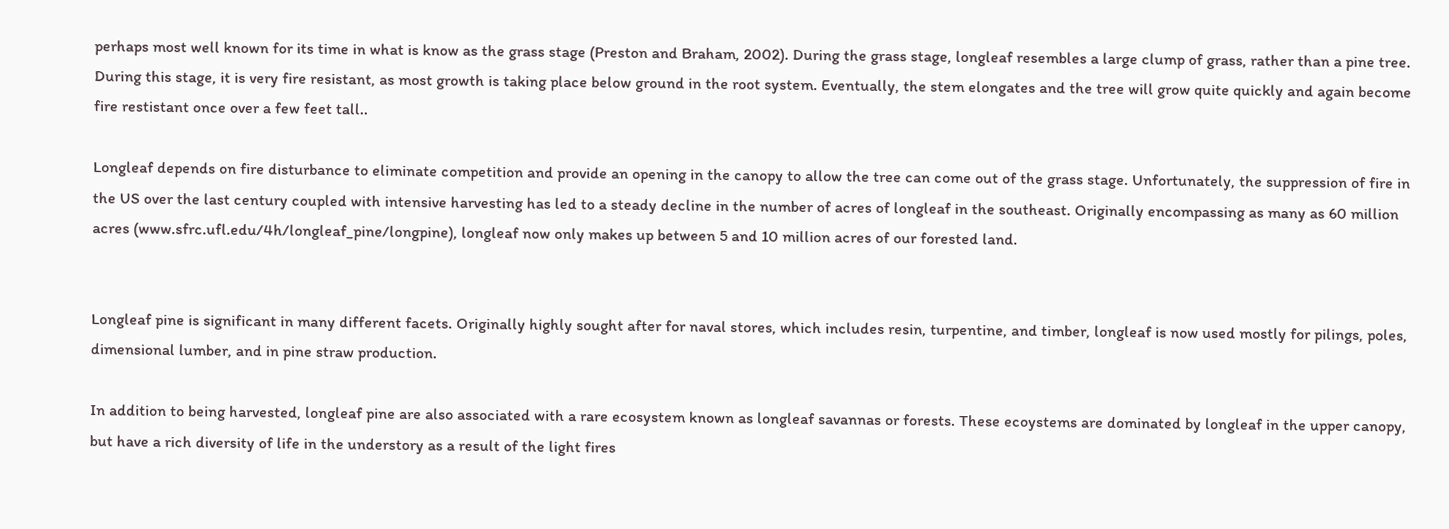perhaps most well known for its time in what is know as the grass stage (Preston and Braham, 2002). During the grass stage, longleaf resembles a large clump of grass, rather than a pine tree. During this stage, it is very fire resistant, as most growth is taking place below ground in the root system. Eventually, the stem elongates and the tree will grow quite quickly and again become fire restistant once over a few feet tall..

Longleaf depends on fire disturbance to eliminate competition and provide an opening in the canopy to allow the tree can come out of the grass stage. Unfortunately, the suppression of fire in the US over the last century coupled with intensive harvesting has led to a steady decline in the number of acres of longleaf in the southeast. Originally encompassing as many as 60 million acres (www.sfrc.ufl.edu/4h/longleaf_pine/longpine), longleaf now only makes up between 5 and 10 million acres of our forested land.


Longleaf pine is significant in many different facets. Originally highly sought after for naval stores, which includes resin, turpentine, and timber, longleaf is now used mostly for pilings, poles, dimensional lumber, and in pine straw production.

In addition to being harvested, longleaf pine are also associated with a rare ecosystem known as longleaf savannas or forests. These ecoystems are dominated by longleaf in the upper canopy, but have a rich diversity of life in the understory as a result of the light fires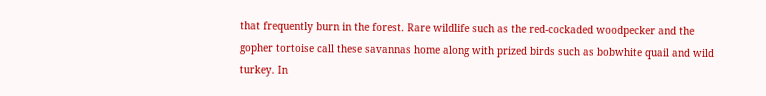that frequently burn in the forest. Rare wildlife such as the red-cockaded woodpecker and the gopher tortoise call these savannas home along with prized birds such as bobwhite quail and wild turkey. In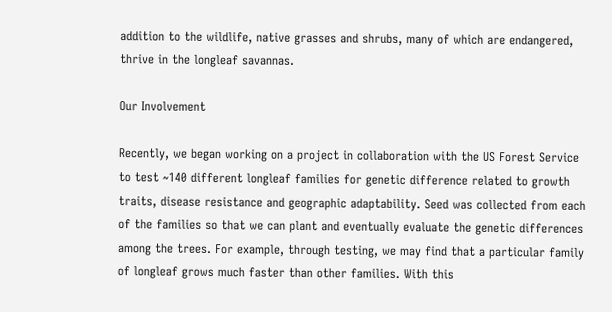addition to the wildlife, native grasses and shrubs, many of which are endangered, thrive in the longleaf savannas.

Our Involvement

Recently, we began working on a project in collaboration with the US Forest Service to test ~140 different longleaf families for genetic difference related to growth traits, disease resistance and geographic adaptability. Seed was collected from each of the families so that we can plant and eventually evaluate the genetic differences among the trees. For example, through testing, we may find that a particular family of longleaf grows much faster than other families. With this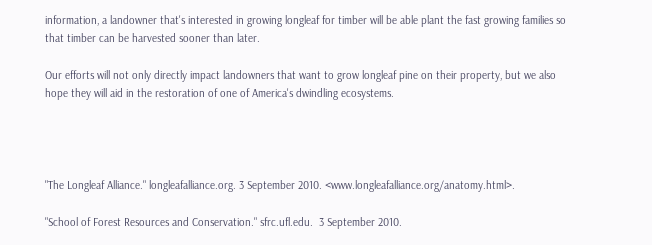information, a landowner that's interested in growing longleaf for timber will be able plant the fast growing families so that timber can be harvested sooner than later.

Our efforts will not only directly impact landowners that want to grow longleaf pine on their property, but we also hope they will aid in the restoration of one of America's dwindling ecosystems.




"The Longleaf Alliance." longleafalliance.org. 3 September 2010. <www.longleafalliance.org/anatomy.html>.

"School of Forest Resources and Conservation." sfrc.ufl.edu.  3 September 2010.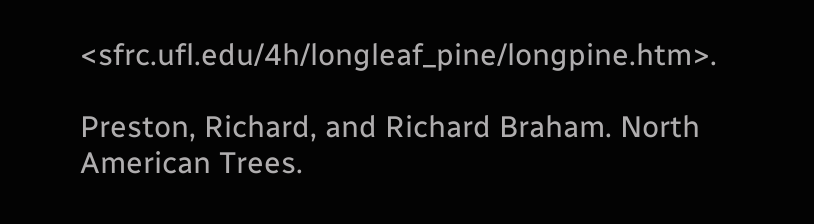<sfrc.ufl.edu/4h/longleaf_pine/longpine.htm>.

Preston, Richard, and Richard Braham. North American Trees.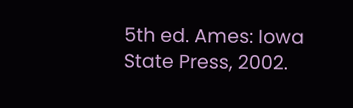5th ed. Ames: Iowa State Press, 2002.